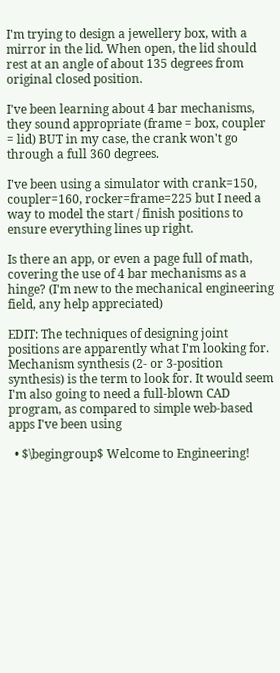I'm trying to design a jewellery box, with a mirror in the lid. When open, the lid should rest at an angle of about 135 degrees from original closed position.

I've been learning about 4 bar mechanisms, they sound appropriate (frame = box, coupler = lid) BUT in my case, the crank won't go through a full 360 degrees.

I've been using a simulator with crank=150, coupler=160, rocker=frame=225 but I need a way to model the start / finish positions to ensure everything lines up right.

Is there an app, or even a page full of math, covering the use of 4 bar mechanisms as a hinge? (I'm new to the mechanical engineering field, any help appreciated)

EDIT: The techniques of designing joint positions are apparently what I'm looking for. Mechanism synthesis (2- or 3-position synthesis) is the term to look for. It would seem I'm also going to need a full-blown CAD program, as compared to simple web-based apps I've been using

  • $\begingroup$ Welcome to Engineering!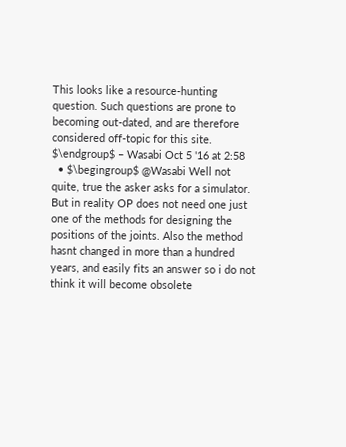This looks like a resource-hunting question. Such questions are prone to becoming out-dated, and are therefore considered off-topic for this site. $\endgroup$ – Wasabi Oct 5 '16 at 2:58
  • $\begingroup$ @Wasabi Well not quite, true the asker asks for a simulator. But in reality OP does not need one just one of the methods for designing the positions of the joints. Also the method hasnt changed in more than a hundred years, and easily fits an answer so i do not think it will become obsolete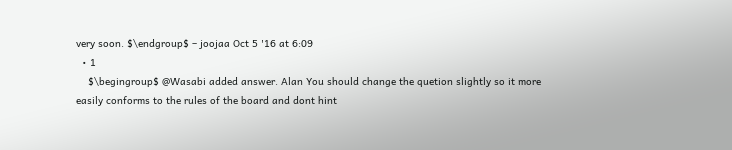very soon. $\endgroup$ – joojaa Oct 5 '16 at 6:09
  • 1
    $\begingroup$ @Wasabi added answer. Alan You should change the quetion slightly so it more easily conforms to the rules of the board and dont hint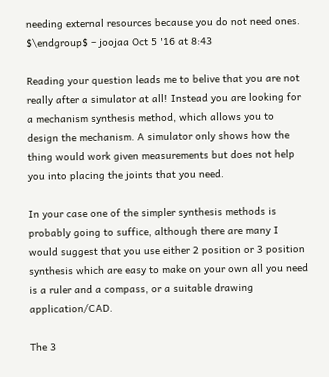needing external resources because you do not need ones. $\endgroup$ – joojaa Oct 5 '16 at 8:43

Reading your question leads me to belive that you are not really after a simulator at all! Instead you are looking for a mechanism synthesis method, which allows you to design the mechanism. A simulator only shows how the thing would work given measurements but does not help you into placing the joints that you need.

In your case one of the simpler synthesis methods is probably going to suffice, although there are many I would suggest that you use either 2 position or 3 position synthesis which are easy to make on your own all you need is a ruler and a compass, or a suitable drawing application/CAD.

The 3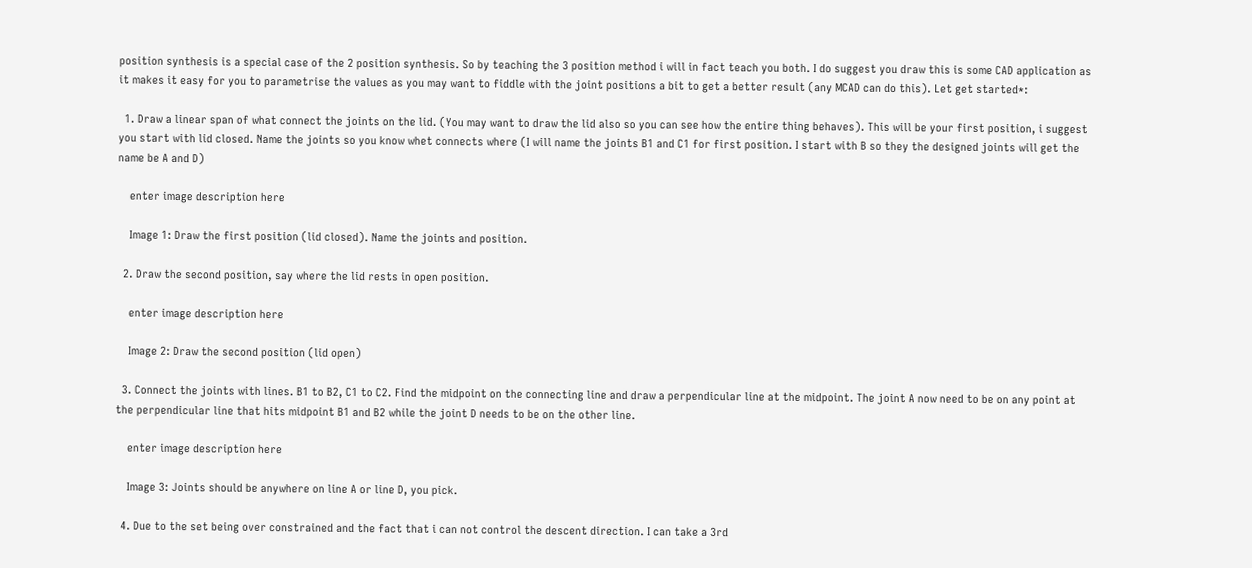position synthesis is a special case of the 2 position synthesis. So by teaching the 3 position method i will in fact teach you both. I do suggest you draw this is some CAD application as it makes it easy for you to parametrise the values as you may want to fiddle with the joint positions a bit to get a better result (any MCAD can do this). Let get started*:

  1. Draw a linear span of what connect the joints on the lid. (You may want to draw the lid also so you can see how the entire thing behaves). This will be your first position, i suggest you start with lid closed. Name the joints so you know whet connects where (I will name the joints B1 and C1 for first position. I start with B so they the designed joints will get the name be A and D)

    enter image description here

    Image 1: Draw the first position (lid closed). Name the joints and position.

  2. Draw the second position, say where the lid rests in open position.

    enter image description here

    Image 2: Draw the second position (lid open)

  3. Connect the joints with lines. B1 to B2, C1 to C2. Find the midpoint on the connecting line and draw a perpendicular line at the midpoint. The joint A now need to be on any point at the perpendicular line that hits midpoint B1 and B2 while the joint D needs to be on the other line.

    enter image description here

    Image 3: Joints should be anywhere on line A or line D, you pick.

  4. Due to the set being over constrained and the fact that i can not control the descent direction. I can take a 3rd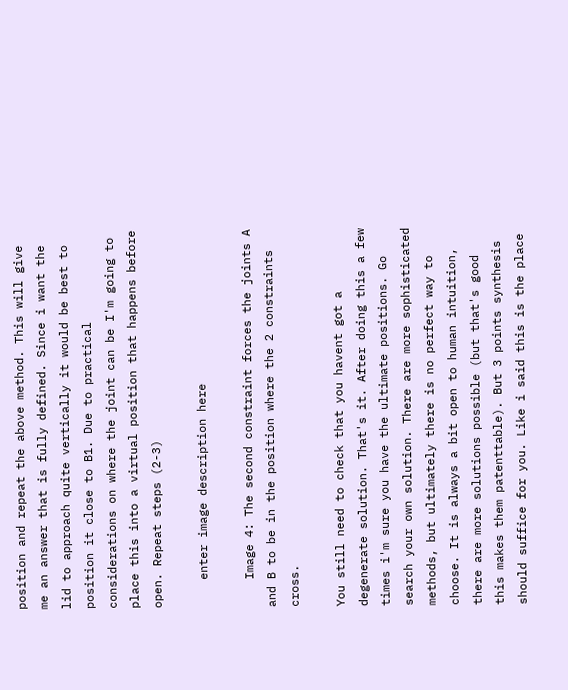position and repeat the above method. This will give me an answer that is fully defined. Since i want the lid to approach quite vertically it would be best to position it close to B1. Due to practical considerations on where the joint can be I'm going to place this into a virtual position that happens before open. Repeat steps (2-3)

    enter image description here

    Image 4: The second constraint forces the joints A and B to be in the position where the 2 constraints cross.

You still need to check that you havent got a degenerate solution. That's it. After doing this a few times i'm sure you have the ultimate positions. Go search your own solution. There are more sophisticated methods, but ultimately there is no perfect way to choose. It is always a bit open to human intuition, there are more solutions possible (but that's good this makes them patenttable). But 3 points synthesis should suffice for you. Like i said this is the place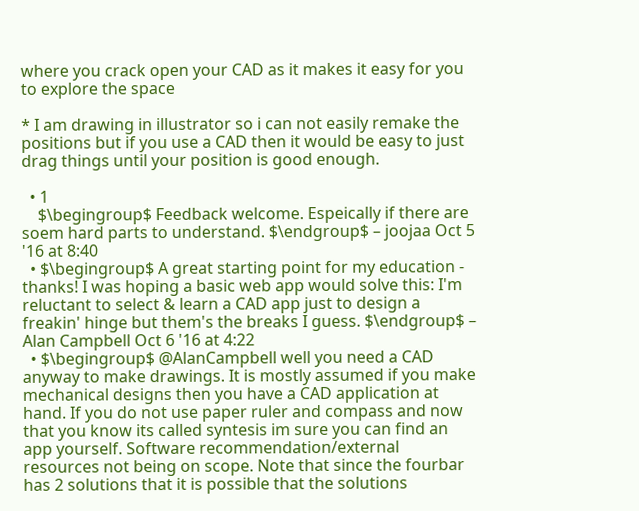where you crack open your CAD as it makes it easy for you to explore the space

* I am drawing in illustrator so i can not easily remake the positions but if you use a CAD then it would be easy to just drag things until your position is good enough.

  • 1
    $\begingroup$ Feedback welcome. Espeically if there are soem hard parts to understand. $\endgroup$ – joojaa Oct 5 '16 at 8:40
  • $\begingroup$ A great starting point for my education - thanks! I was hoping a basic web app would solve this: I'm reluctant to select & learn a CAD app just to design a freakin' hinge but them's the breaks I guess. $\endgroup$ – Alan Campbell Oct 6 '16 at 4:22
  • $\begingroup$ @AlanCampbell well you need a CAD anyway to make drawings. It is mostly assumed if you make mechanical designs then you have a CAD application at hand. If you do not use paper ruler and compass and now that you know its called syntesis im sure you can find an app yourself. Software recommendation/external resources not being on scope. Note that since the fourbar has 2 solutions that it is possible that the solutions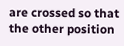are crossed so that the other position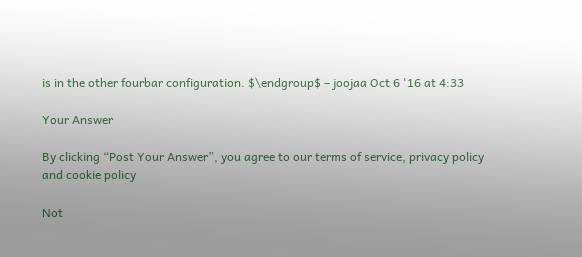is in the other fourbar configuration. $\endgroup$ – joojaa Oct 6 '16 at 4:33

Your Answer

By clicking “Post Your Answer”, you agree to our terms of service, privacy policy and cookie policy

Not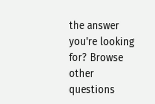the answer you're looking for? Browse other questions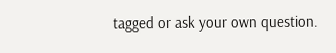tagged or ask your own question.